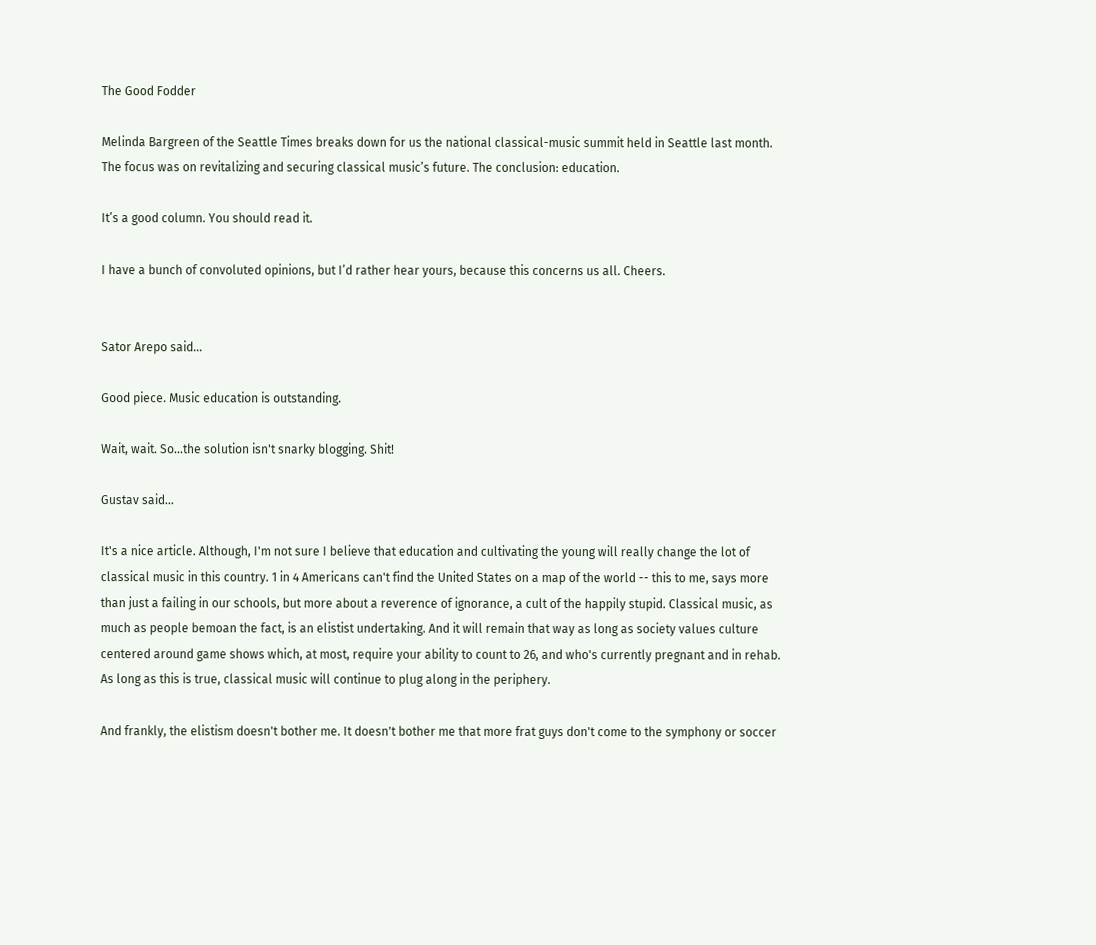The Good Fodder

Melinda Bargreen of the Seattle Times breaks down for us the national classical-music summit held in Seattle last month. The focus was on revitalizing and securing classical music’s future. The conclusion: education.

It’s a good column. You should read it.

I have a bunch of convoluted opinions, but I’d rather hear yours, because this concerns us all. Cheers.


Sator Arepo said...

Good piece. Music education is outstanding.

Wait, wait. So...the solution isn't snarky blogging. Shit!

Gustav said...

It's a nice article. Although, I'm not sure I believe that education and cultivating the young will really change the lot of classical music in this country. 1 in 4 Americans can't find the United States on a map of the world -- this to me, says more than just a failing in our schools, but more about a reverence of ignorance, a cult of the happily stupid. Classical music, as much as people bemoan the fact, is an elistist undertaking. And it will remain that way as long as society values culture centered around game shows which, at most, require your ability to count to 26, and who's currently pregnant and in rehab. As long as this is true, classical music will continue to plug along in the periphery.

And frankly, the elistism doesn't bother me. It doesn't bother me that more frat guys don't come to the symphony or soccer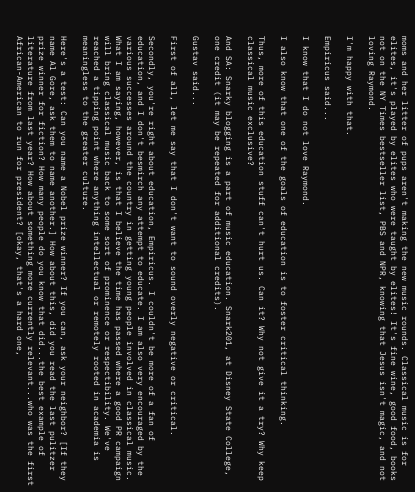moms and her litter of pups aren't making the new music rounds. Classical music is for elites, it's played by elites who were taught by elites! It's fine wine, good food, books not on the NY Times bestseller list, PBS and NPR, knowing that Jesus isn't magic, and not loving Raymond.

I'm happy with that.

Empiricus said...

I know that I do not love Raymond.

I also know that one of the goals of education is to foster critical thinking.

Thus, more of this education stuff can't hurt us. Can it? Why not give it a try? Why keep classical music exclusive?

And SA: Snarky blogging is a part of music education. Snark201, at Disney State College, one credit (it may be repeated for additional credits).

Gustav said...

First of all, let me say that I don't want to sound overly negative or critical.

Secondly, you're right about education, Empiricus. I couldn't be more of a fan of education, and I don't besmirch any attempt to educate. I am also very encouraged by the various successes around the country in getting young people involved in classical music. What I am saying, however, is that I believe the time has passed where a good PR campaign will bring classical music back to some sort of prominence or respectibility. We've reached a tipping point where anything intellectual or remotely rooted in academia is meaningless to the greater culture.

Here's a test: Can you name a Nobel prize winner? If you can, ask your neighbor? [If they name Al Gore, ask them to name another.] How about this, did you read the last pulitzer prize winner for fiction? How many people do you know that did...the best example of literature from last year? How about something more currently relevant...who was the first African-American to run for president? [okay, that's a hard one,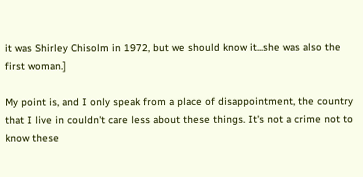it was Shirley Chisolm in 1972, but we should know it...she was also the first woman.]

My point is, and I only speak from a place of disappointment, the country that I live in couldn't care less about these things. It's not a crime not to know these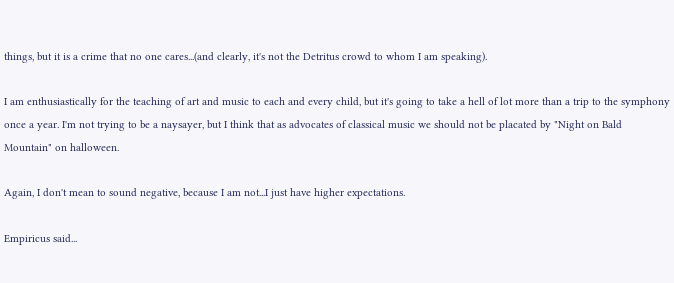things, but it is a crime that no one cares...(and clearly, it's not the Detritus crowd to whom I am speaking).

I am enthusiastically for the teaching of art and music to each and every child, but it's going to take a hell of lot more than a trip to the symphony once a year. I'm not trying to be a naysayer, but I think that as advocates of classical music we should not be placated by "Night on Bald Mountain" on halloween.

Again, I don't mean to sound negative, because I am not...I just have higher expectations.

Empiricus said...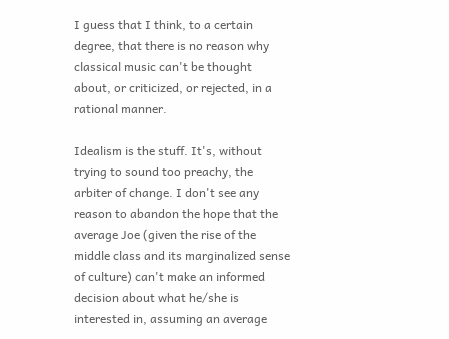I guess that I think, to a certain degree, that there is no reason why classical music can't be thought about, or criticized, or rejected, in a rational manner.

Idealism is the stuff. It's, without trying to sound too preachy, the arbiter of change. I don't see any reason to abandon the hope that the average Joe (given the rise of the middle class and its marginalized sense of culture) can't make an informed decision about what he/she is interested in, assuming an average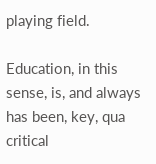playing field.

Education, in this sense, is, and always has been, key, qua critical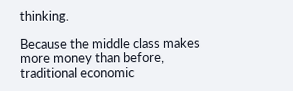thinking.

Because the middle class makes more money than before, traditional economic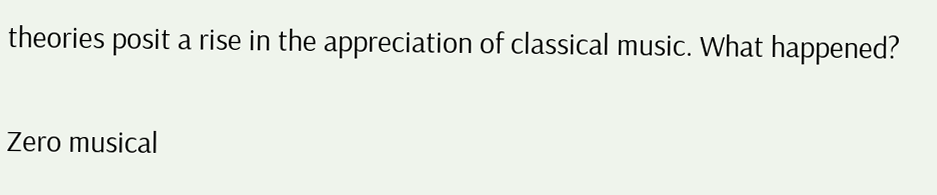theories posit a rise in the appreciation of classical music. What happened?

Zero musical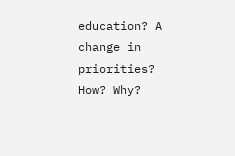education? A change in priorities? How? Why?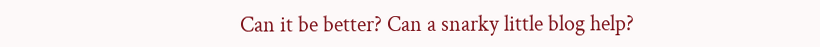Can it be better? Can a snarky little blog help?